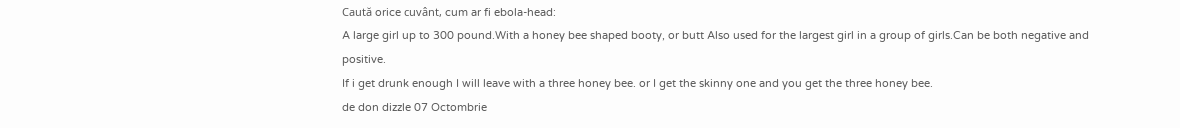Caută orice cuvânt, cum ar fi ebola-head:
A large girl up to 300 pound.With a honey bee shaped booty, or butt Also used for the largest girl in a group of girls.Can be both negative and positive.
If i get drunk enough I will leave with a three honey bee. or I get the skinny one and you get the three honey bee.
de don dizzle 07 Octombrie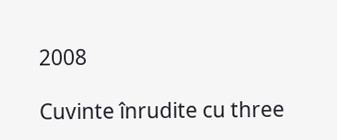2008

Cuvinte înrudite cu three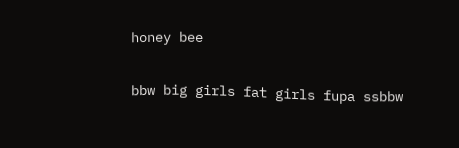honey bee

bbw big girls fat girls fupa ssbbw